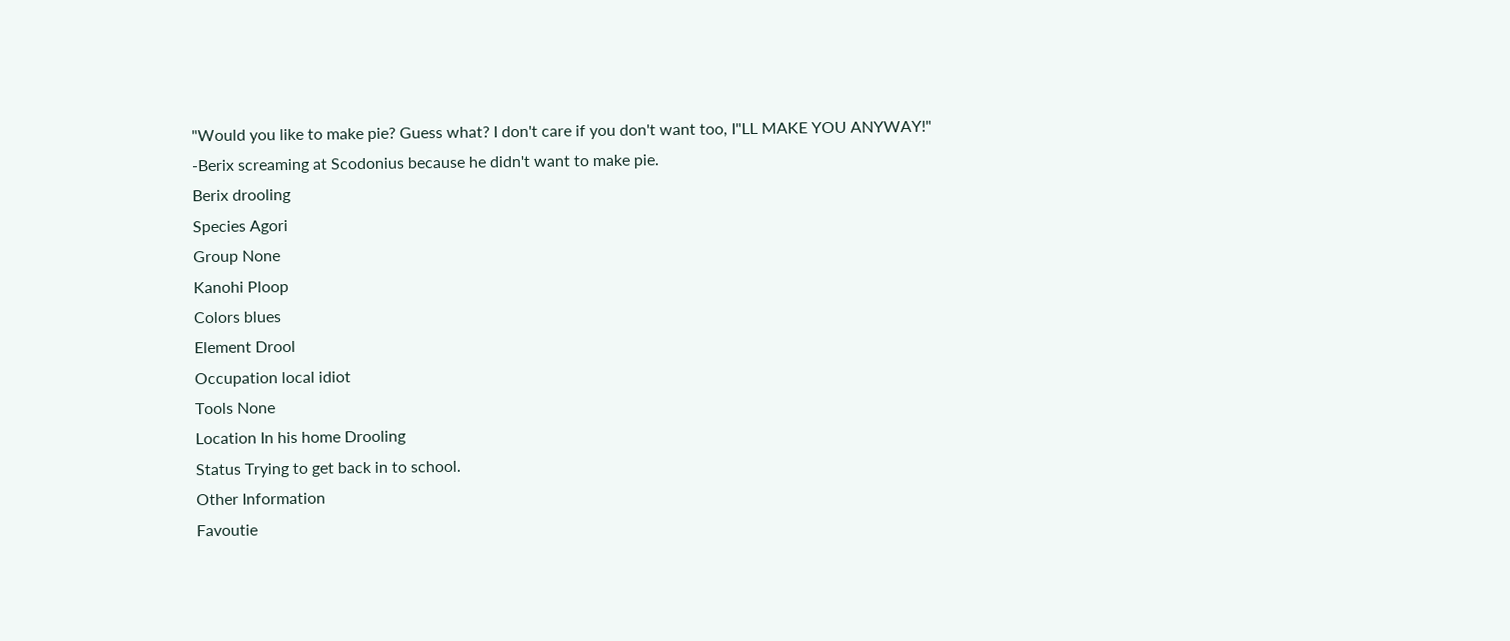"Would you like to make pie? Guess what? I don't care if you don't want too, I"LL MAKE YOU ANYWAY!"
-Berix screaming at Scodonius because he didn't want to make pie.
Berix drooling
Species Agori
Group None
Kanohi Ploop
Colors blues
Element Drool
Occupation local idiot
Tools None
Location In his home Drooling
Status Trying to get back in to school.
Other Information
Favoutie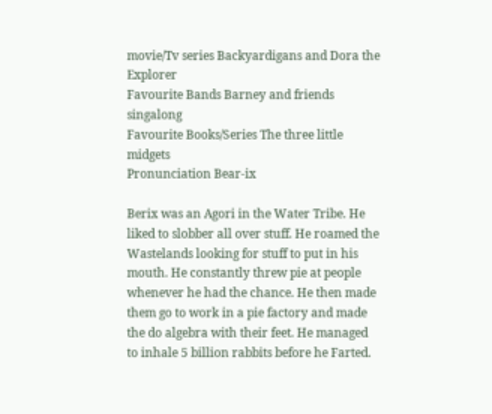movie/Tv series Backyardigans and Dora the Explorer
Favourite Bands Barney and friends singalong
Favourite Books/Series The three little midgets
Pronunciation Bear-ix

Berix was an Agori in the Water Tribe. He liked to slobber all over stuff. He roamed the Wastelands looking for stuff to put in his mouth. He constantly threw pie at people whenever he had the chance. He then made them go to work in a pie factory and made the do algebra with their feet. He managed to inhale 5 billion rabbits before he Farted.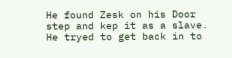He found Zesk on his Door step and kep it as a slave. He tryed to get back in to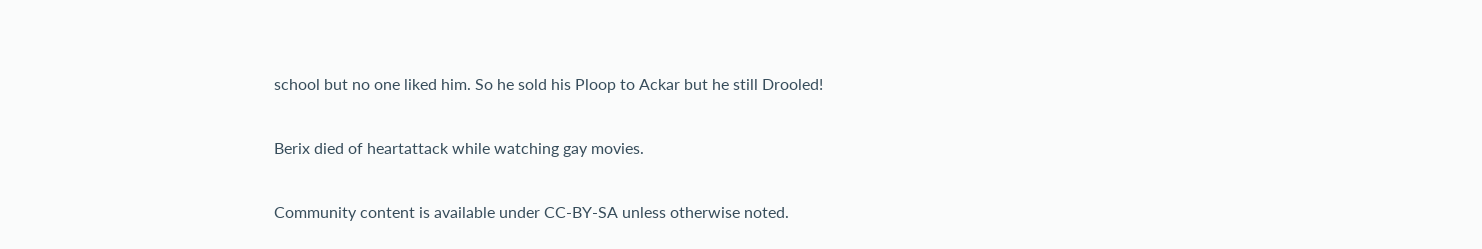school but no one liked him. So he sold his Ploop to Ackar but he still Drooled!

Berix died of heartattack while watching gay movies.

Community content is available under CC-BY-SA unless otherwise noted.